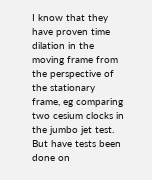I know that they have proven time dilation in the moving frame from the perspective of the stationary frame, eg comparing two cesium clocks in the jumbo jet test.
But have tests been done on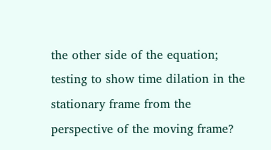the other side of the equation; testing to show time dilation in the stationary frame from the perspective of the moving frame?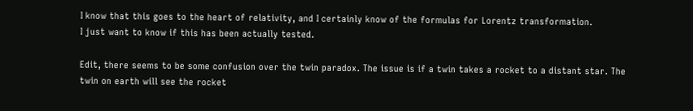I know that this goes to the heart of relativity, and I certainly know of the formulas for Lorentz transformation.
I just want to know if this has been actually tested.

Edit, there seems to be some confusion over the twin paradox. The issue is if a twin takes a rocket to a distant star. The twin on earth will see the rocket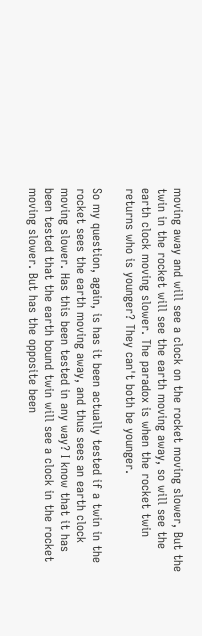moving away and will see a clock on the rocket moving slower, But the twin in the rocket will see the earth moving away, so will see the earth clock moving slower. The paradox is when the rocket twin returns who is younger? They can't both be younger.

So my question, again, is has it been actually tested if a twin in the rocket sees the earth moving away, and thus sees an earth clock moving slower. Has this been tested in any way? I know that it has been tested that the earth bound twin will see a clock in the rocket moving slower. But has the opposite been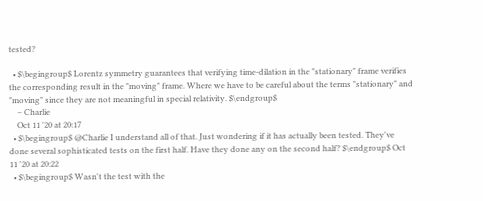tested?

  • $\begingroup$ Lorentz symmetry guarantees that verifying time-dilation in the "stationary" frame verifies the corresponding result in the "moving" frame. Where we have to be careful about the terms "stationary" and "moving" since they are not meaningful in special relativity. $\endgroup$
    – Charlie
    Oct 11 '20 at 20:17
  • $\begingroup$ @Charlie I understand all of that. Just wondering if it has actually been tested. They've done several sophisticated tests on the first half. Have they done any on the second half? $\endgroup$ Oct 11 '20 at 20:22
  • $\begingroup$ Wasn't the test with the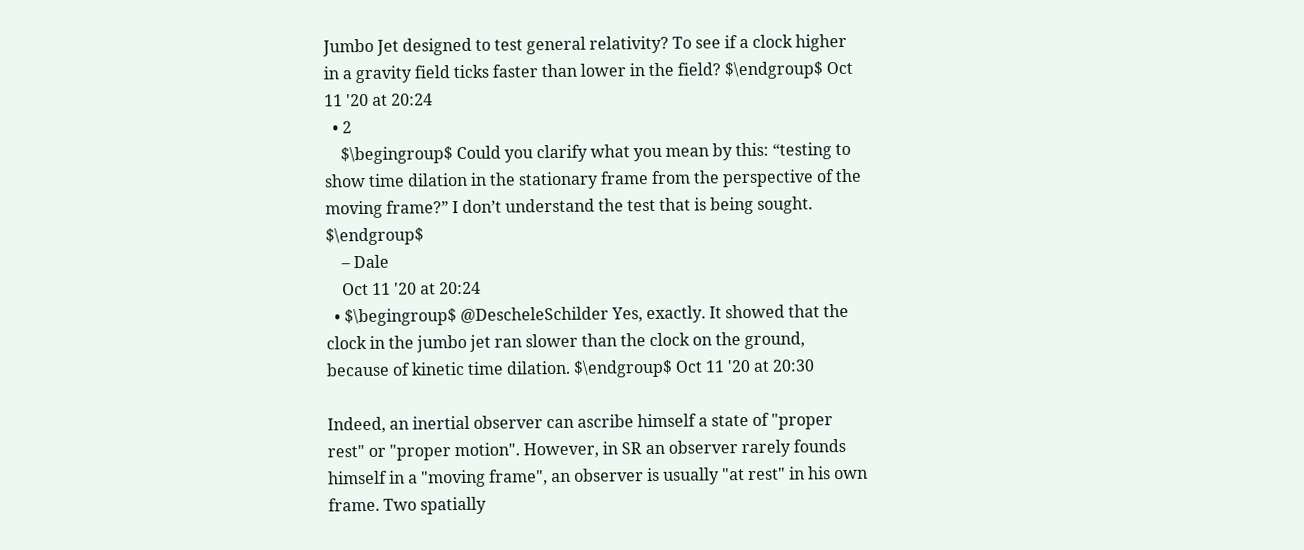Jumbo Jet designed to test general relativity? To see if a clock higher in a gravity field ticks faster than lower in the field? $\endgroup$ Oct 11 '20 at 20:24
  • 2
    $\begingroup$ Could you clarify what you mean by this: “testing to show time dilation in the stationary frame from the perspective of the moving frame?” I don’t understand the test that is being sought. $\endgroup$
    – Dale
    Oct 11 '20 at 20:24
  • $\begingroup$ @DescheleSchilder Yes, exactly. It showed that the clock in the jumbo jet ran slower than the clock on the ground, because of kinetic time dilation. $\endgroup$ Oct 11 '20 at 20:30

Indeed, an inertial observer can ascribe himself a state of "proper rest" or "proper motion". However, in SR an observer rarely founds himself in a "moving frame", an observer is usually "at rest" in his own frame. Two spatially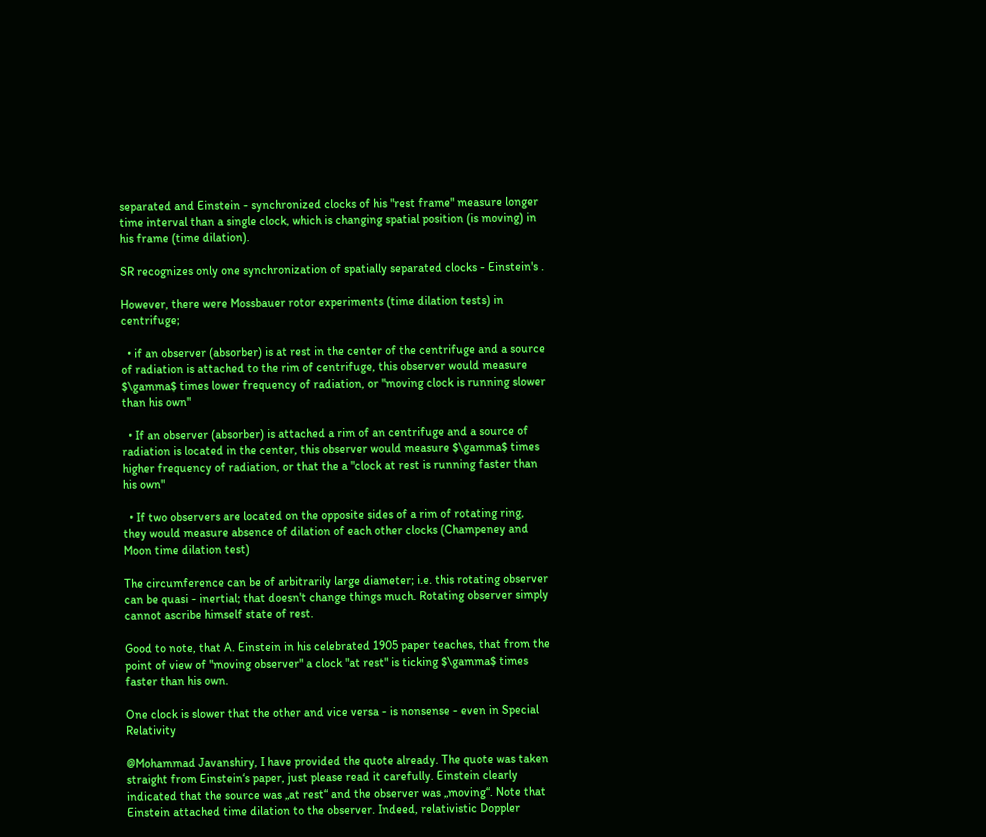separated and Einstein - synchronized clocks of his "rest frame" measure longer time interval than a single clock, which is changing spatial position (is moving) in his frame (time dilation).

SR recognizes only one synchronization of spatially separated clocks - Einstein's .

However, there were Mossbauer rotor experiments (time dilation tests) in centrifuge;

  • if an observer (absorber) is at rest in the center of the centrifuge and a source of radiation is attached to the rim of centrifuge, this observer would measure $\gamma$ times lower frequency of radiation, or "moving clock is running slower than his own"

  • If an observer (absorber) is attached a rim of an centrifuge and a source of radiation is located in the center, this observer would measure $\gamma$ times higher frequency of radiation, or that the a "clock at rest is running faster than his own"

  • If two observers are located on the opposite sides of a rim of rotating ring, they would measure absence of dilation of each other clocks (Champeney and Moon time dilation test)

The circumference can be of arbitrarily large diameter; i.e. this rotating observer can be quasi - inertial; that doesn't change things much. Rotating observer simply cannot ascribe himself state of rest.

Good to note, that A. Einstein in his celebrated 1905 paper teaches, that from the point of view of "moving observer" a clock "at rest" is ticking $\gamma$ times faster than his own.

One clock is slower that the other and vice versa - is nonsense - even in Special Relativity

@Mohammad Javanshiry, I have provided the quote already. The quote was taken straight from Einstein‘s paper, just please read it carefully. Einstein clearly indicated that the source was „at rest“ and the observer was „moving“. Note that Einstein attached time dilation to the observer. Indeed, relativistic Doppler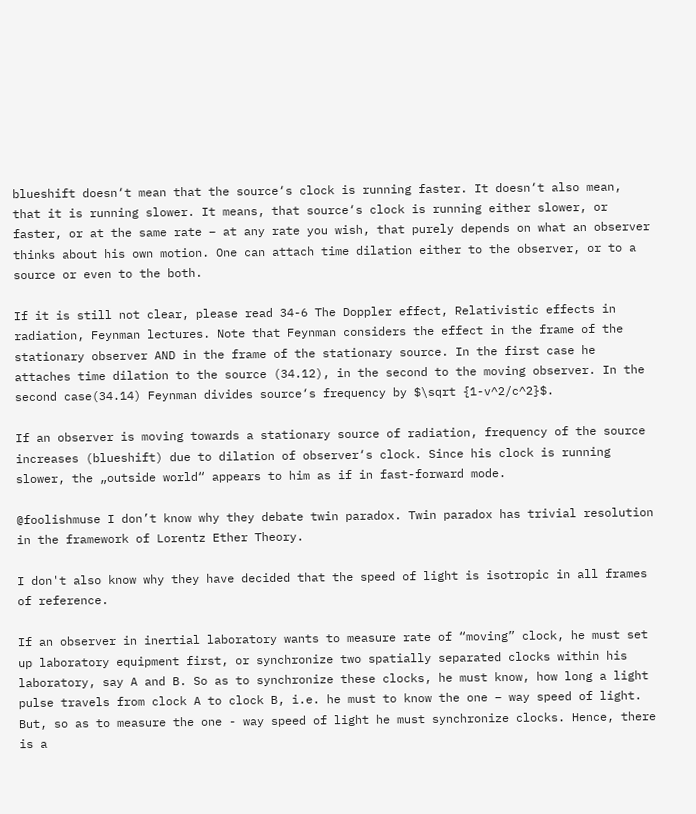blueshift doesn‘t mean that the source‘s clock is running faster. It doesn‘t also mean, that it is running slower. It means, that source‘s clock is running either slower, or faster, or at the same rate – at any rate you wish, that purely depends on what an observer thinks about his own motion. One can attach time dilation either to the observer, or to a source or even to the both.

If it is still not clear, please read 34-6 The Doppler effect, Relativistic effects in radiation, Feynman lectures. Note that Feynman considers the effect in the frame of the stationary observer AND in the frame of the stationary source. In the first case he attaches time dilation to the source (34.12), in the second to the moving observer. In the second case(34.14) Feynman divides source‘s frequency by $\sqrt {1-v^2/c^2}$.

If an observer is moving towards a stationary source of radiation, frequency of the source increases (blueshift) due to dilation of observer‘s clock. Since his clock is running slower, the „outside world“ appears to him as if in fast-forward mode.

@foolishmuse I don’t know why they debate twin paradox. Twin paradox has trivial resolution in the framework of Lorentz Ether Theory.

I don't also know why they have decided that the speed of light is isotropic in all frames of reference.

If an observer in inertial laboratory wants to measure rate of “moving” clock, he must set up laboratory equipment first, or synchronize two spatially separated clocks within his laboratory, say A and B. So as to synchronize these clocks, he must know, how long a light pulse travels from clock A to clock B, i.e. he must to know the one – way speed of light. But, so as to measure the one - way speed of light he must synchronize clocks. Hence, there is a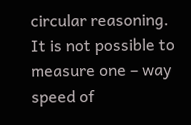circular reasoning. It is not possible to measure one – way speed of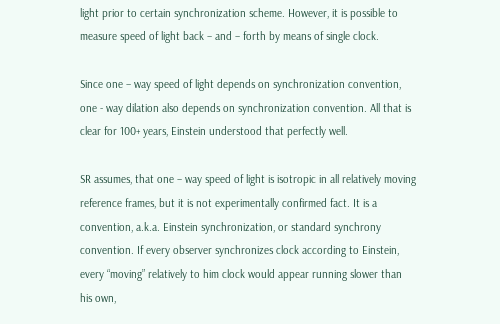light prior to certain synchronization scheme. However, it is possible to measure speed of light back – and – forth by means of single clock.

Since one – way speed of light depends on synchronization convention, one - way dilation also depends on synchronization convention. All that is clear for 100+ years, Einstein understood that perfectly well.

SR assumes, that one – way speed of light is isotropic in all relatively moving reference frames, but it is not experimentally confirmed fact. It is a convention, a.k.a. Einstein synchronization, or standard synchrony convention. If every observer synchronizes clock according to Einstein, every “moving” relatively to him clock would appear running slower than his own,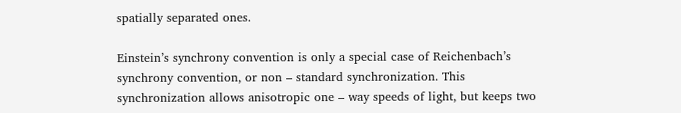spatially separated ones.

Einstein’s synchrony convention is only a special case of Reichenbach’s synchrony convention, or non – standard synchronization. This synchronization allows anisotropic one – way speeds of light, but keeps two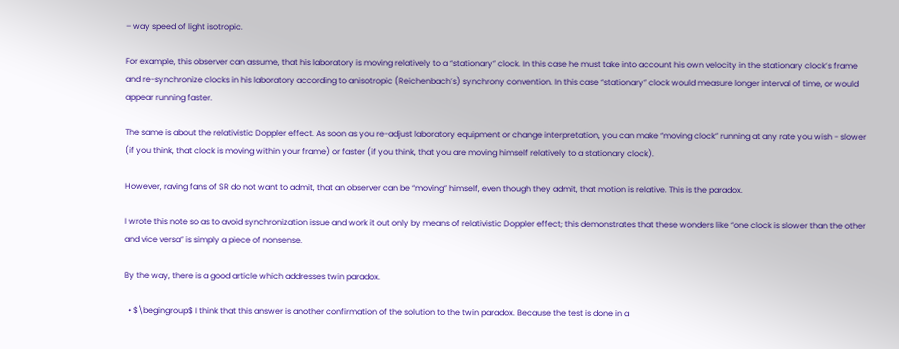– way speed of light isotropic.

For example, this observer can assume, that his laboratory is moving relatively to a “stationary” clock. In this case he must take into account his own velocity in the stationary clock’s frame and re-synchronize clocks in his laboratory according to anisotropic (Reichenbach’s) synchrony convention. In this case “stationary” clock would measure longer interval of time, or would appear running faster.

The same is about the relativistic Doppler effect. As soon as you re-adjust laboratory equipment or change interpretation, you can make “moving clock” running at any rate you wish - slower (if you think, that clock is moving within your frame) or faster (if you think, that you are moving himself relatively to a stationary clock).

However, raving fans of SR do not want to admit, that an observer can be “moving” himself, even though they admit, that motion is relative. This is the paradox.

I wrote this note so as to avoid synchronization issue and work it out only by means of relativistic Doppler effect; this demonstrates that these wonders like “one clock is slower than the other and vice versa” is simply a piece of nonsense.

By the way, there is a good article which addresses twin paradox.

  • $\begingroup$ I think that this answer is another confirmation of the solution to the twin paradox. Because the test is done in a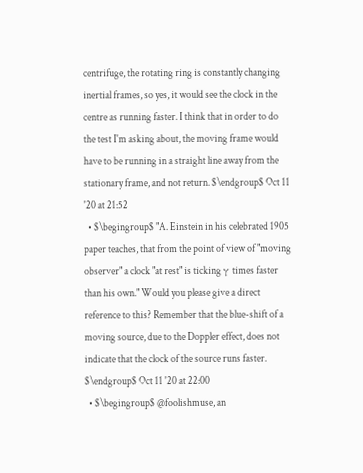centrifuge, the rotating ring is constantly changing inertial frames, so yes, it would see the clock in the centre as running faster. I think that in order to do the test I'm asking about, the moving frame would have to be running in a straight line away from the stationary frame, and not return. $\endgroup$ Oct 11 '20 at 21:52
  • $\begingroup$ "A. Einstein in his celebrated 1905 paper teaches, that from the point of view of "moving observer" a clock "at rest" is ticking γ times faster than his own." Would you please give a direct reference to this? Remember that the blue-shift of a moving source, due to the Doppler effect, does not indicate that the clock of the source runs faster. $\endgroup$ Oct 11 '20 at 22:00
  • $\begingroup$ @foolishmuse, an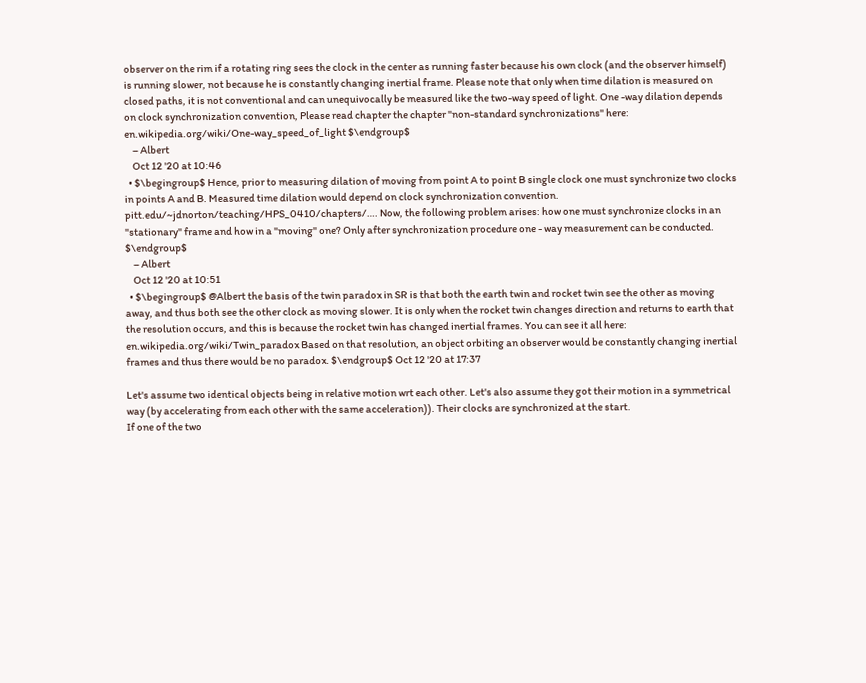observer on the rim if a rotating ring sees the clock in the center as running faster because his own clock (and the observer himself) is running slower, not because he is constantly changing inertial frame. Please note that only when time dilation is measured on closed paths, it is not conventional and can unequivocally be measured like the two-way speed of light. One -way dilation depends on clock synchronization convention, Please read chapter the chapter "non-standard synchronizations" here: en.wikipedia.org/wiki/One-way_speed_of_light $\endgroup$
    – Albert
    Oct 12 '20 at 10:46
  • $\begingroup$ Hence, prior to measuring dilation of moving from point A to point B single clock one must synchronize two clocks in points A and B. Measured time dilation would depend on clock synchronization convention. pitt.edu/~jdnorton/teaching/HPS_0410/chapters/…. Now, the following problem arises: how one must synchronize clocks in an "stationary" frame and how in a "moving" one? Only after synchronization procedure one - way measurement can be conducted. $\endgroup$
    – Albert
    Oct 12 '20 at 10:51
  • $\begingroup$ @Albert the basis of the twin paradox in SR is that both the earth twin and rocket twin see the other as moving away, and thus both see the other clock as moving slower. It is only when the rocket twin changes direction and returns to earth that the resolution occurs, and this is because the rocket twin has changed inertial frames. You can see it all here: en.wikipedia.org/wiki/Twin_paradox Based on that resolution, an object orbiting an observer would be constantly changing inertial frames and thus there would be no paradox. $\endgroup$ Oct 12 '20 at 17:37

Let's assume two identical objects being in relative motion wrt each other. Let's also assume they got their motion in a symmetrical way (by accelerating from each other with the same acceleration)). Their clocks are synchronized at the start.
If one of the two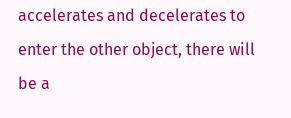accelerates and decelerates to enter the other object, there will be a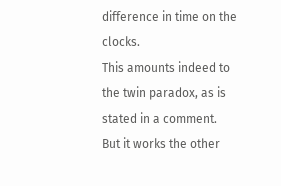difference in time on the clocks.
This amounts indeed to the twin paradox, as is stated in a comment.
But it works the other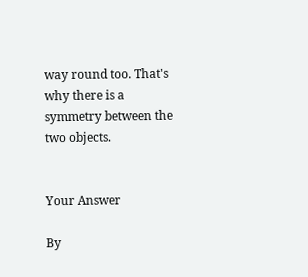way round too. That's why there is a symmetry between the two objects.


Your Answer

By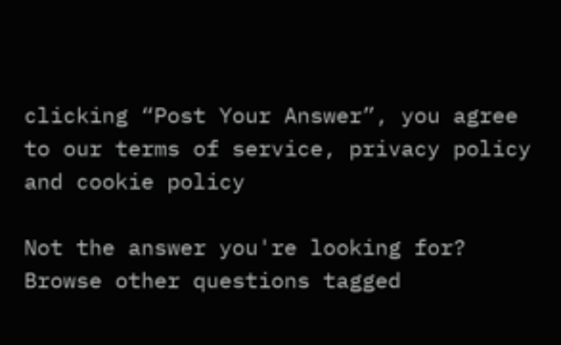clicking “Post Your Answer”, you agree to our terms of service, privacy policy and cookie policy

Not the answer you're looking for? Browse other questions tagged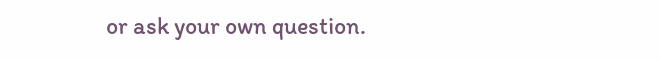or ask your own question.